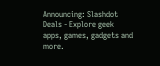Announcing: Slashdot Deals - Explore geek apps, games, gadgets and more.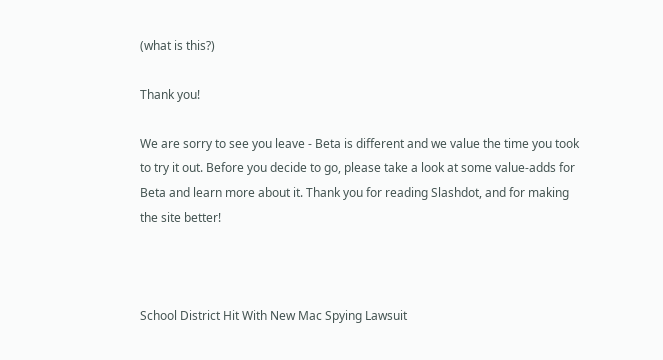(what is this?)

Thank you!

We are sorry to see you leave - Beta is different and we value the time you took to try it out. Before you decide to go, please take a look at some value-adds for Beta and learn more about it. Thank you for reading Slashdot, and for making the site better!



School District Hit With New Mac Spying Lawsuit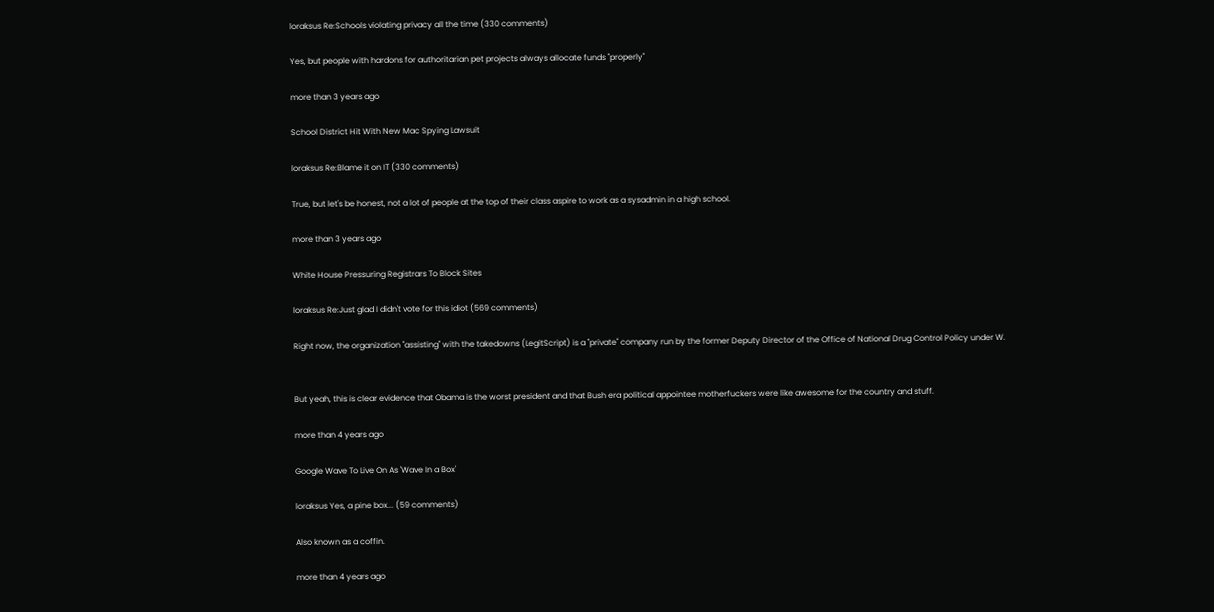loraksus Re:Schools violating privacy all the time (330 comments)

Yes, but people with hardons for authoritarian pet projects always allocate funds "properly"

more than 3 years ago

School District Hit With New Mac Spying Lawsuit

loraksus Re:Blame it on IT (330 comments)

True, but let's be honest, not a lot of people at the top of their class aspire to work as a sysadmin in a high school.

more than 3 years ago

White House Pressuring Registrars To Block Sites

loraksus Re:Just glad I didn't vote for this idiot (569 comments)

Right now, the organization "assisting" with the takedowns (LegitScript) is a "private" company run by the former Deputy Director of the Office of National Drug Control Policy under W.


But yeah, this is clear evidence that Obama is the worst president and that Bush era political appointee motherfuckers were like awesome for the country and stuff.

more than 4 years ago

Google Wave To Live On As 'Wave In a Box'

loraksus Yes, a pine box... (59 comments)

Also known as a coffin.

more than 4 years ago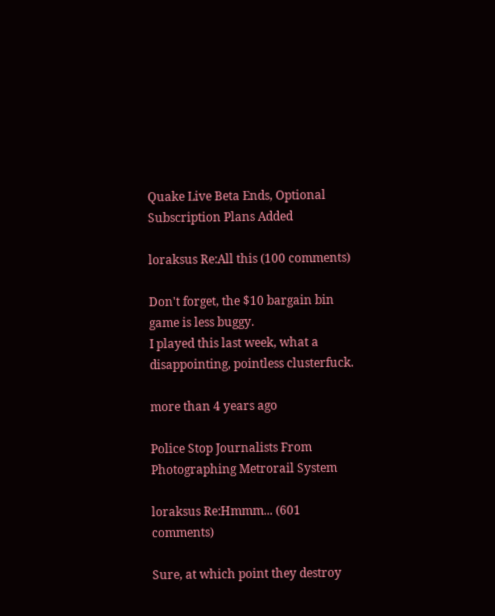Quake Live Beta Ends, Optional Subscription Plans Added

loraksus Re:All this (100 comments)

Don't forget, the $10 bargain bin game is less buggy.
I played this last week, what a disappointing, pointless clusterfuck.

more than 4 years ago

Police Stop Journalists From Photographing Metrorail System

loraksus Re:Hmmm... (601 comments)

Sure, at which point they destroy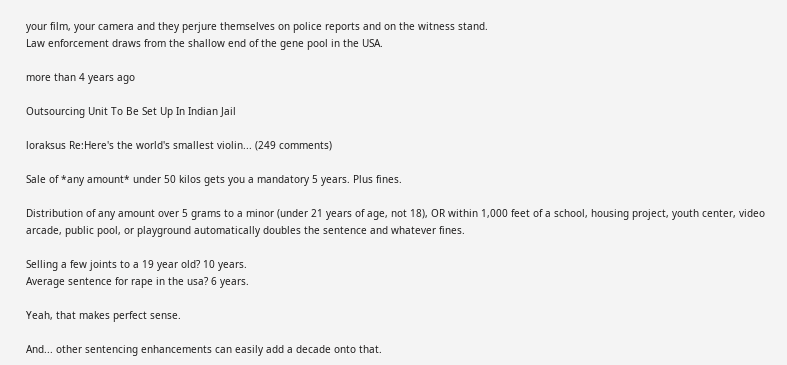your film, your camera and they perjure themselves on police reports and on the witness stand.
Law enforcement draws from the shallow end of the gene pool in the USA.

more than 4 years ago

Outsourcing Unit To Be Set Up In Indian Jail

loraksus Re:Here's the world's smallest violin... (249 comments)

Sale of *any amount* under 50 kilos gets you a mandatory 5 years. Plus fines.

Distribution of any amount over 5 grams to a minor (under 21 years of age, not 18), OR within 1,000 feet of a school, housing project, youth center, video arcade, public pool, or playground automatically doubles the sentence and whatever fines.

Selling a few joints to a 19 year old? 10 years.
Average sentence for rape in the usa? 6 years.

Yeah, that makes perfect sense.

And... other sentencing enhancements can easily add a decade onto that.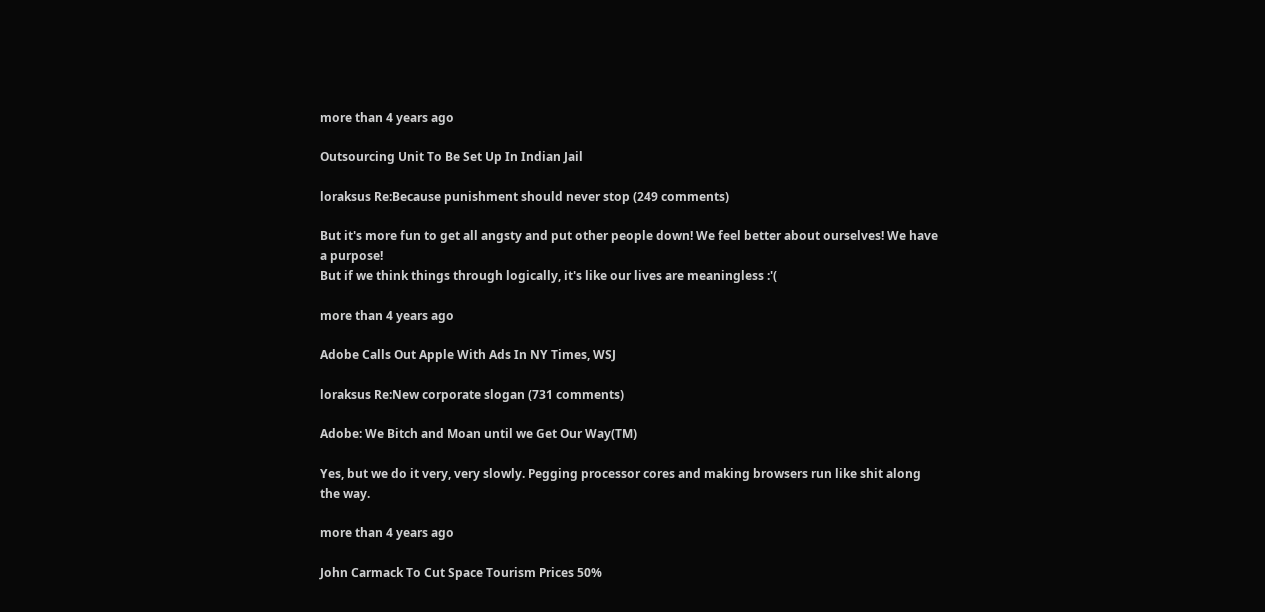more than 4 years ago

Outsourcing Unit To Be Set Up In Indian Jail

loraksus Re:Because punishment should never stop (249 comments)

But it's more fun to get all angsty and put other people down! We feel better about ourselves! We have a purpose!
But if we think things through logically, it's like our lives are meaningless :'(

more than 4 years ago

Adobe Calls Out Apple With Ads In NY Times, WSJ

loraksus Re:New corporate slogan (731 comments)

Adobe: We Bitch and Moan until we Get Our Way(TM)

Yes, but we do it very, very slowly. Pegging processor cores and making browsers run like shit along the way.

more than 4 years ago

John Carmack To Cut Space Tourism Prices 50%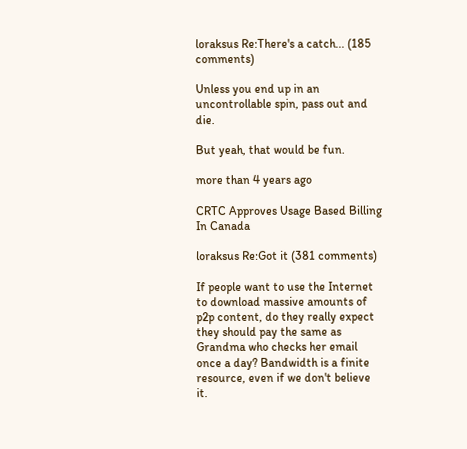loraksus Re:There's a catch... (185 comments)

Unless you end up in an uncontrollable spin, pass out and die.

But yeah, that would be fun.

more than 4 years ago

CRTC Approves Usage Based Billing In Canada

loraksus Re:Got it (381 comments)

If people want to use the Internet to download massive amounts of p2p content, do they really expect they should pay the same as Grandma who checks her email once a day? Bandwidth is a finite resource, even if we don't believe it.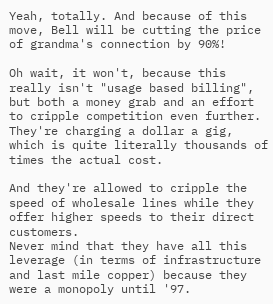Yeah, totally. And because of this move, Bell will be cutting the price of grandma's connection by 90%!

Oh wait, it won't, because this really isn't "usage based billing", but both a money grab and an effort to cripple competition even further.
They're charging a dollar a gig, which is quite literally thousands of times the actual cost.

And they're allowed to cripple the speed of wholesale lines while they offer higher speeds to their direct customers.
Never mind that they have all this leverage (in terms of infrastructure and last mile copper) because they were a monopoly until '97.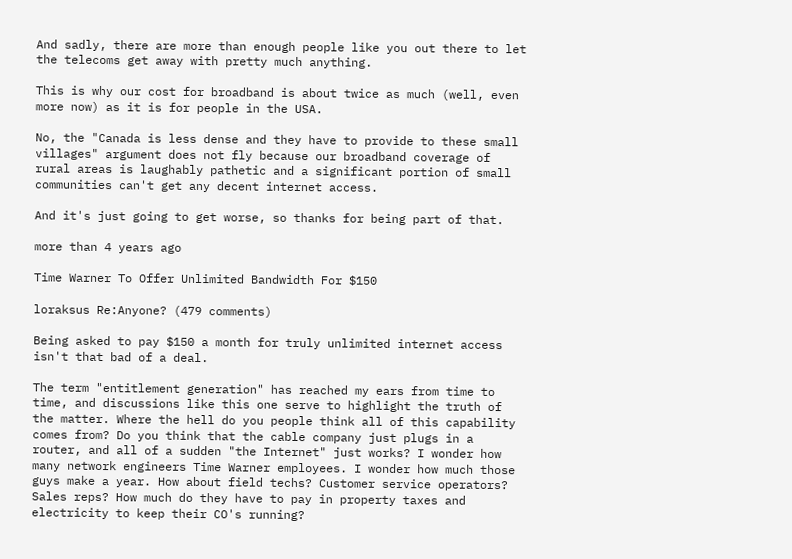And sadly, there are more than enough people like you out there to let the telecoms get away with pretty much anything.

This is why our cost for broadband is about twice as much (well, even more now) as it is for people in the USA.

No, the "Canada is less dense and they have to provide to these small villages" argument does not fly because our broadband coverage of rural areas is laughably pathetic and a significant portion of small communities can't get any decent internet access.

And it's just going to get worse, so thanks for being part of that.

more than 4 years ago

Time Warner To Offer Unlimited Bandwidth For $150

loraksus Re:Anyone? (479 comments)

Being asked to pay $150 a month for truly unlimited internet access isn't that bad of a deal.

The term "entitlement generation" has reached my ears from time to time, and discussions like this one serve to highlight the truth of the matter. Where the hell do you people think all of this capability comes from? Do you think that the cable company just plugs in a router, and all of a sudden "the Internet" just works? I wonder how many network engineers Time Warner employees. I wonder how much those guys make a year. How about field techs? Customer service operators? Sales reps? How much do they have to pay in property taxes and electricity to keep their CO's running?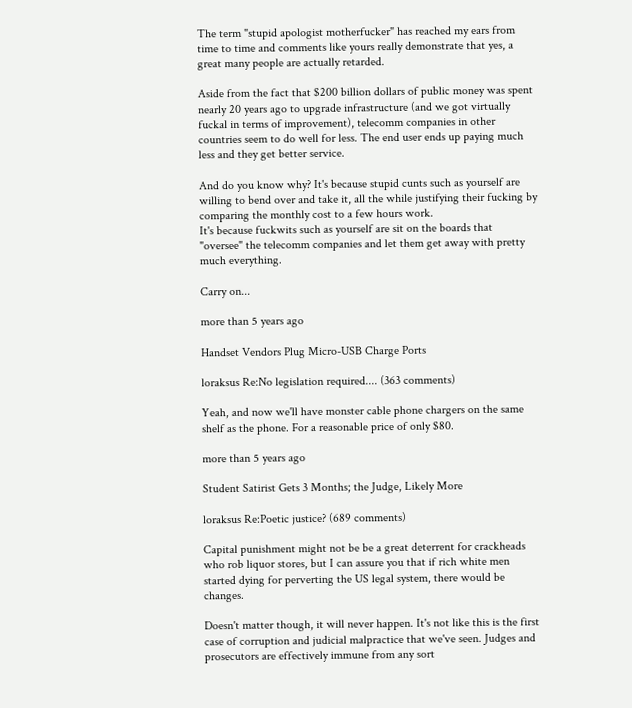The term "stupid apologist motherfucker" has reached my ears from time to time and comments like yours really demonstrate that yes, a great many people are actually retarded.

Aside from the fact that $200 billion dollars of public money was spent nearly 20 years ago to upgrade infrastructure (and we got virtually fuckal in terms of improvement), telecomm companies in other countries seem to do well for less. The end user ends up paying much less and they get better service.

And do you know why? It's because stupid cunts such as yourself are willing to bend over and take it, all the while justifying their fucking by comparing the monthly cost to a few hours work.
It's because fuckwits such as yourself are sit on the boards that "oversee" the telecomm companies and let them get away with pretty much everything.

Carry on...

more than 5 years ago

Handset Vendors Plug Micro-USB Charge Ports

loraksus Re:No legislation required.... (363 comments)

Yeah, and now we'll have monster cable phone chargers on the same shelf as the phone. For a reasonable price of only $80.

more than 5 years ago

Student Satirist Gets 3 Months; the Judge, Likely More

loraksus Re:Poetic justice? (689 comments)

Capital punishment might not be be a great deterrent for crackheads who rob liquor stores, but I can assure you that if rich white men started dying for perverting the US legal system, there would be changes.

Doesn't matter though, it will never happen. It's not like this is the first case of corruption and judicial malpractice that we've seen. Judges and prosecutors are effectively immune from any sort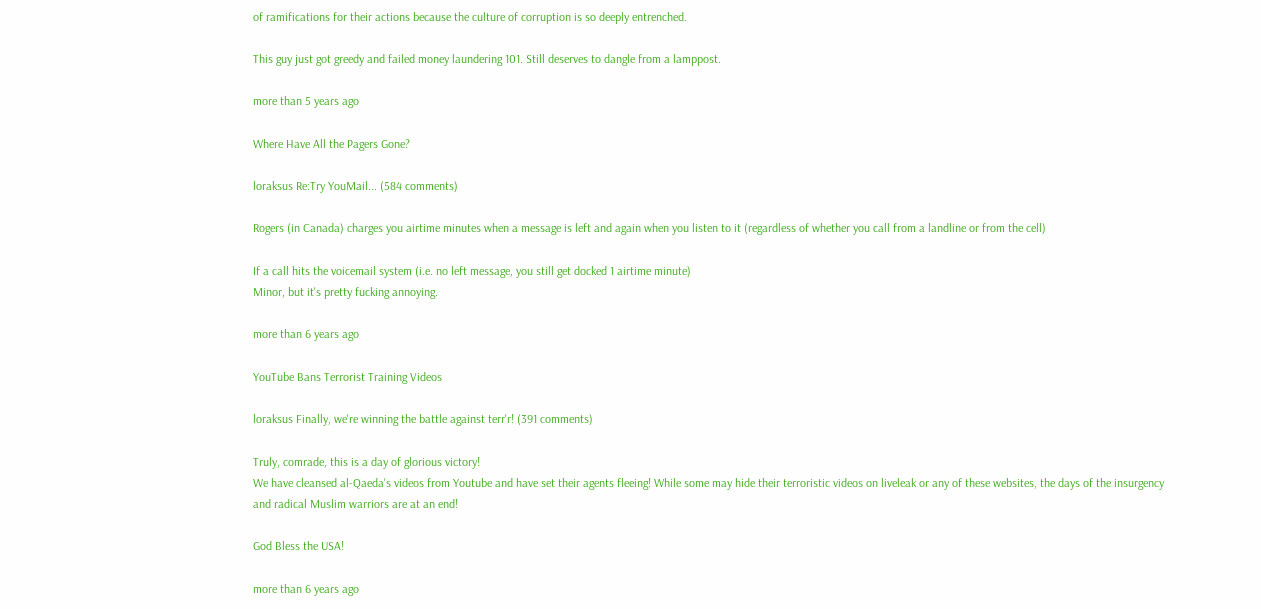of ramifications for their actions because the culture of corruption is so deeply entrenched.

This guy just got greedy and failed money laundering 101. Still deserves to dangle from a lamppost.

more than 5 years ago

Where Have All the Pagers Gone?

loraksus Re:Try YouMail... (584 comments)

Rogers (in Canada) charges you airtime minutes when a message is left and again when you listen to it (regardless of whether you call from a landline or from the cell)

If a call hits the voicemail system (i.e. no left message, you still get docked 1 airtime minute)
Minor, but it's pretty fucking annoying.

more than 6 years ago

YouTube Bans Terrorist Training Videos

loraksus Finally, we're winning the battle against terr'r! (391 comments)

Truly, comrade, this is a day of glorious victory!
We have cleansed al-Qaeda's videos from Youtube and have set their agents fleeing! While some may hide their terroristic videos on liveleak or any of these websites, the days of the insurgency and radical Muslim warriors are at an end!

God Bless the USA!

more than 6 years ago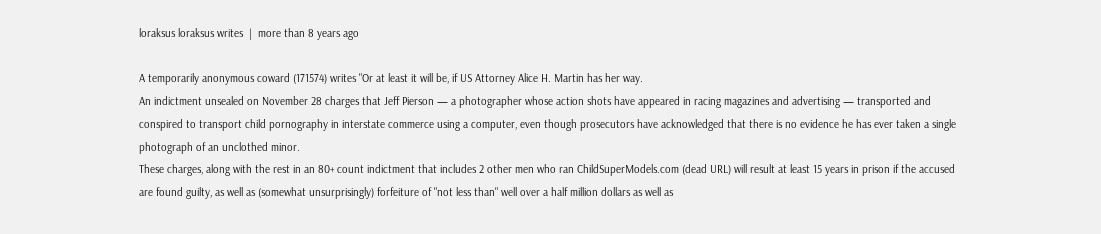loraksus loraksus writes  |  more than 8 years ago

A temporarily anonymous coward (171574) writes "Or at least it will be, if US Attorney Alice H. Martin has her way.
An indictment unsealed on November 28 charges that Jeff Pierson — a photographer whose action shots have appeared in racing magazines and advertising — transported and conspired to transport child pornography in interstate commerce using a computer, even though prosecutors have acknowledged that there is no evidence he has ever taken a single photograph of an unclothed minor.
These charges, along with the rest in an 80+ count indictment that includes 2 other men who ran ChildSuperModels.com (dead URL) will result at least 15 years in prison if the accused are found guilty, as well as (somewhat unsurprisingly) forfeiture of "not less than" well over a half million dollars as well as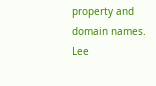property and domain names.
Lee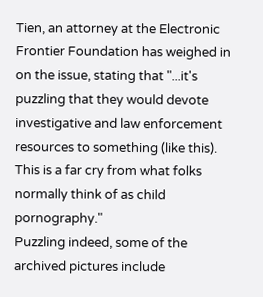Tien, an attorney at the Electronic Frontier Foundation has weighed in on the issue, stating that "...it's puzzling that they would devote investigative and law enforcement resources to something (like this). This is a far cry from what folks normally think of as child pornography."
Puzzling indeed, some of the archived pictures include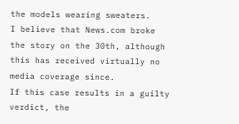the models wearing sweaters.
I believe that News.com broke the story on the 30th, although this has received virtually no media coverage since.
If this case results in a guilty verdict, the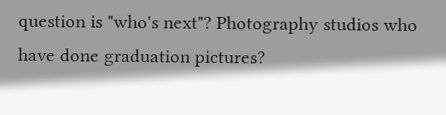question is "who's next"? Photography studios who have done graduation pictures?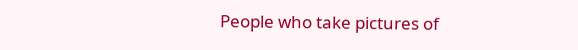People who take pictures of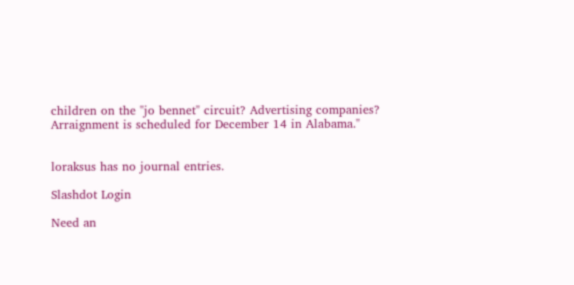children on the "jo bennet" circuit? Advertising companies?
Arraignment is scheduled for December 14 in Alabama."


loraksus has no journal entries.

Slashdot Login

Need an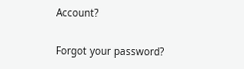Account?

Forgot your password?